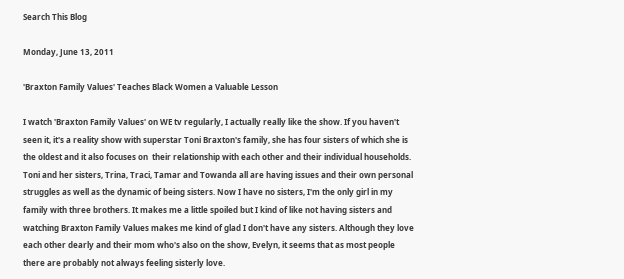Search This Blog

Monday, June 13, 2011

'Braxton Family Values' Teaches Black Women a Valuable Lesson

I watch 'Braxton Family Values' on WE tv regularly, I actually really like the show. If you haven't seen it, it's a reality show with superstar Toni Braxton's family, she has four sisters of which she is the oldest and it also focuses on  their relationship with each other and their individual households. Toni and her sisters, Trina, Traci, Tamar and Towanda all are having issues and their own personal struggles as well as the dynamic of being sisters. Now I have no sisters, I'm the only girl in my family with three brothers. It makes me a little spoiled but I kind of like not having sisters and watching Braxton Family Values makes me kind of glad I don't have any sisters. Although they love each other dearly and their mom who's also on the show, Evelyn, it seems that as most people there are probably not always feeling sisterly love.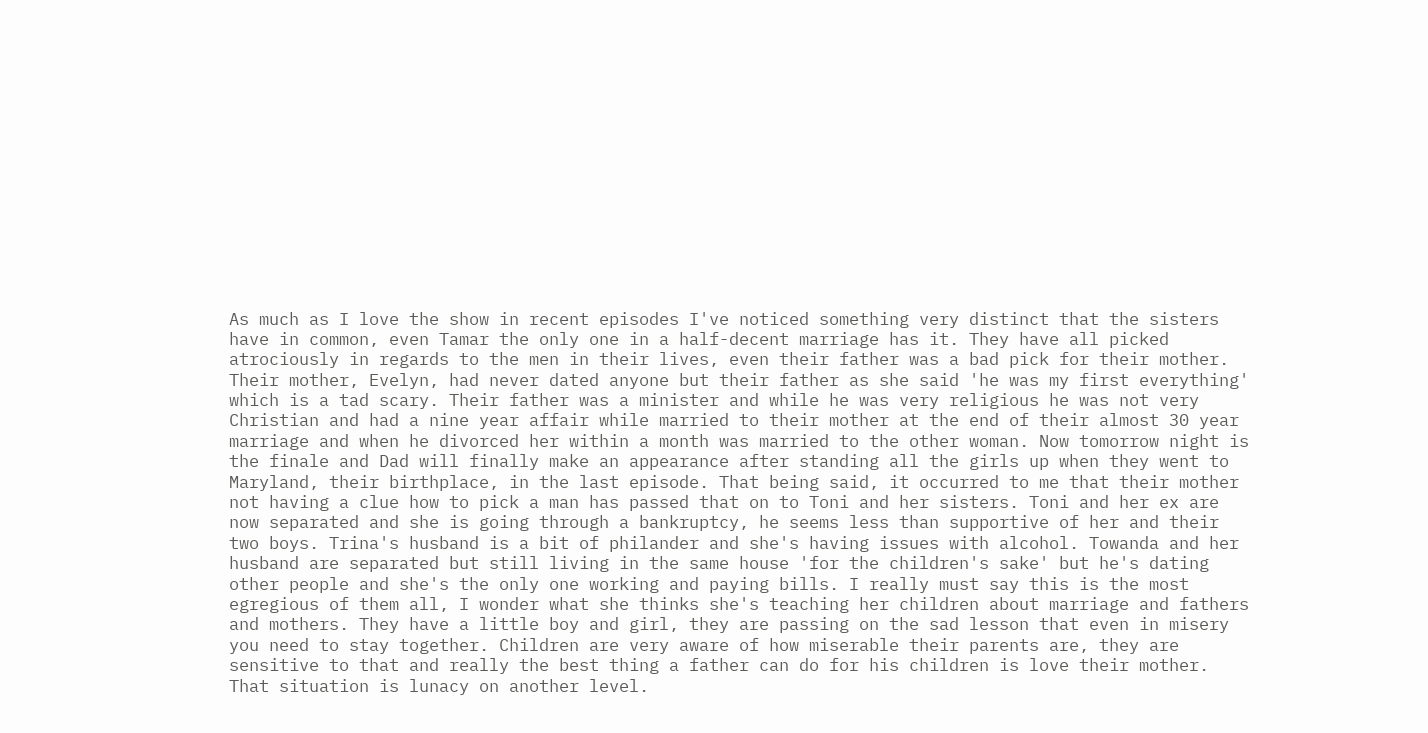As much as I love the show in recent episodes I've noticed something very distinct that the sisters have in common, even Tamar the only one in a half-decent marriage has it. They have all picked atrociously in regards to the men in their lives, even their father was a bad pick for their mother. Their mother, Evelyn, had never dated anyone but their father as she said 'he was my first everything' which is a tad scary. Their father was a minister and while he was very religious he was not very Christian and had a nine year affair while married to their mother at the end of their almost 30 year marriage and when he divorced her within a month was married to the other woman. Now tomorrow night is the finale and Dad will finally make an appearance after standing all the girls up when they went to Maryland, their birthplace, in the last episode. That being said, it occurred to me that their mother not having a clue how to pick a man has passed that on to Toni and her sisters. Toni and her ex are now separated and she is going through a bankruptcy, he seems less than supportive of her and their two boys. Trina's husband is a bit of philander and she's having issues with alcohol. Towanda and her husband are separated but still living in the same house 'for the children's sake' but he's dating other people and she's the only one working and paying bills. I really must say this is the most egregious of them all, I wonder what she thinks she's teaching her children about marriage and fathers and mothers. They have a little boy and girl, they are passing on the sad lesson that even in misery you need to stay together. Children are very aware of how miserable their parents are, they are sensitive to that and really the best thing a father can do for his children is love their mother. That situation is lunacy on another level.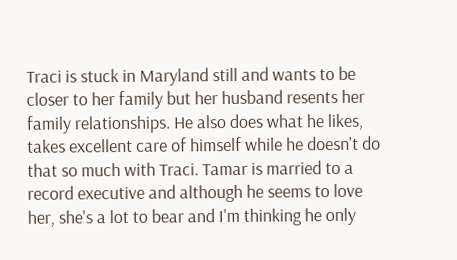Traci is stuck in Maryland still and wants to be closer to her family but her husband resents her family relationships. He also does what he likes, takes excellent care of himself while he doesn't do that so much with Traci. Tamar is married to a record executive and although he seems to love her, she's a lot to bear and I'm thinking he only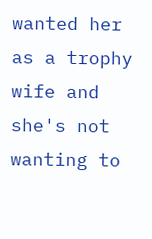wanted her as a trophy wife and she's not wanting to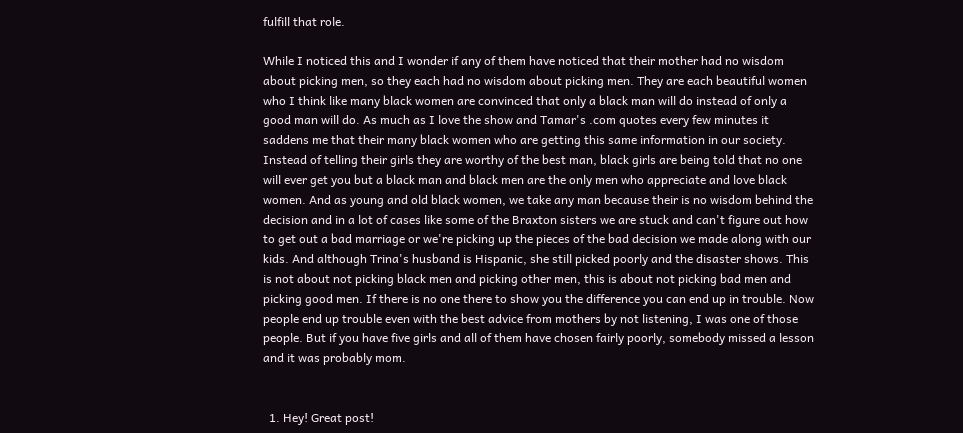fulfill that role.

While I noticed this and I wonder if any of them have noticed that their mother had no wisdom about picking men, so they each had no wisdom about picking men. They are each beautiful women who I think like many black women are convinced that only a black man will do instead of only a good man will do. As much as I love the show and Tamar's .com quotes every few minutes it saddens me that their many black women who are getting this same information in our society. Instead of telling their girls they are worthy of the best man, black girls are being told that no one will ever get you but a black man and black men are the only men who appreciate and love black women. And as young and old black women, we take any man because their is no wisdom behind the decision and in a lot of cases like some of the Braxton sisters we are stuck and can't figure out how to get out a bad marriage or we're picking up the pieces of the bad decision we made along with our kids. And although Trina's husband is Hispanic, she still picked poorly and the disaster shows. This is not about not picking black men and picking other men, this is about not picking bad men and picking good men. If there is no one there to show you the difference you can end up in trouble. Now people end up trouble even with the best advice from mothers by not listening, I was one of those people. But if you have five girls and all of them have chosen fairly poorly, somebody missed a lesson and it was probably mom.


  1. Hey! Great post!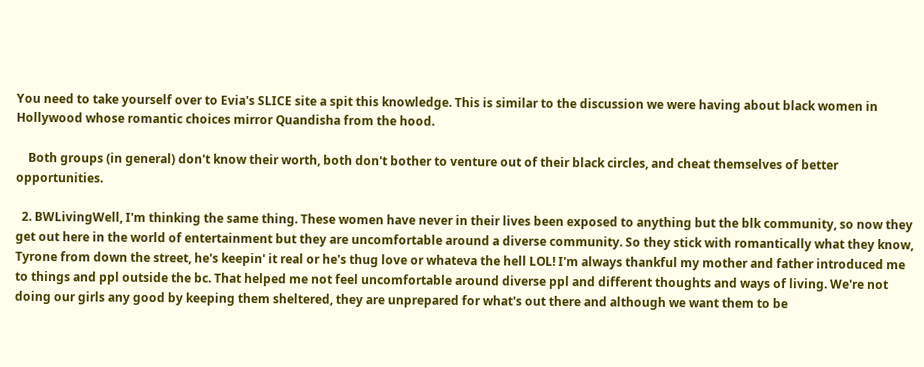You need to take yourself over to Evia's SLICE site a spit this knowledge. This is similar to the discussion we were having about black women in Hollywood whose romantic choices mirror Quandisha from the hood.

    Both groups (in general) don't know their worth, both don't bother to venture out of their black circles, and cheat themselves of better opportunities.

  2. BWLivingWell, I'm thinking the same thing. These women have never in their lives been exposed to anything but the blk community, so now they get out here in the world of entertainment but they are uncomfortable around a diverse community. So they stick with romantically what they know, Tyrone from down the street, he's keepin' it real or he's thug love or whateva the hell LOL! I'm always thankful my mother and father introduced me to things and ppl outside the bc. That helped me not feel uncomfortable around diverse ppl and different thoughts and ways of living. We're not doing our girls any good by keeping them sheltered, they are unprepared for what's out there and although we want them to be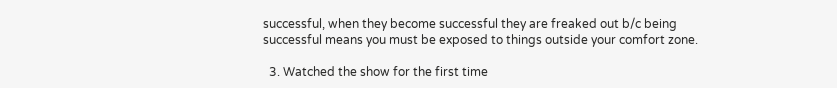successful, when they become successful they are freaked out b/c being successful means you must be exposed to things outside your comfort zone.

  3. Watched the show for the first time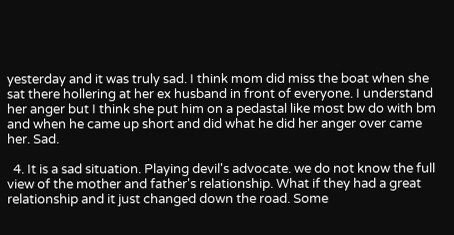yesterday and it was truly sad. I think mom did miss the boat when she sat there hollering at her ex husband in front of everyone. I understand her anger but I think she put him on a pedastal like most bw do with bm and when he came up short and did what he did her anger over came her. Sad.

  4. It is a sad situation. Playing devil's advocate. we do not know the full view of the mother and father's relationship. What if they had a great relationship and it just changed down the road. Some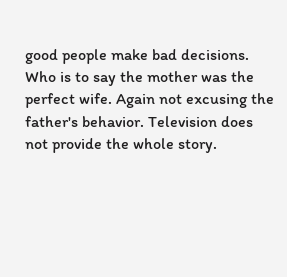good people make bad decisions. Who is to say the mother was the perfect wife. Again not excusing the father's behavior. Television does not provide the whole story.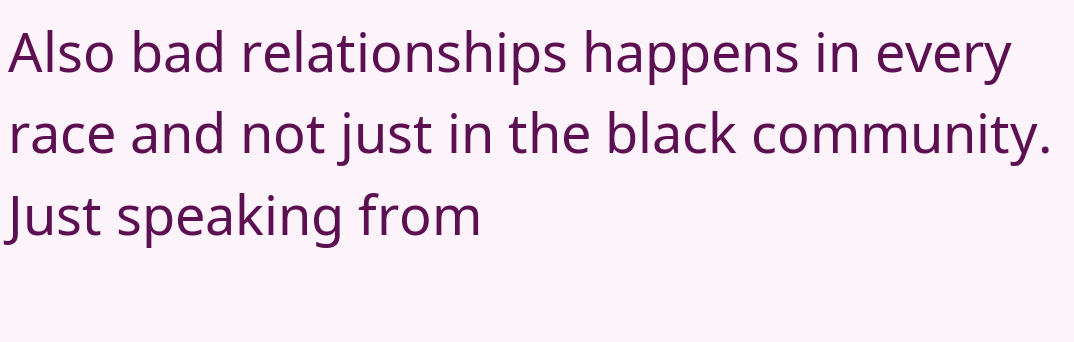Also bad relationships happens in every race and not just in the black community. Just speaking from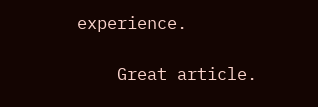experience.

    Great article.